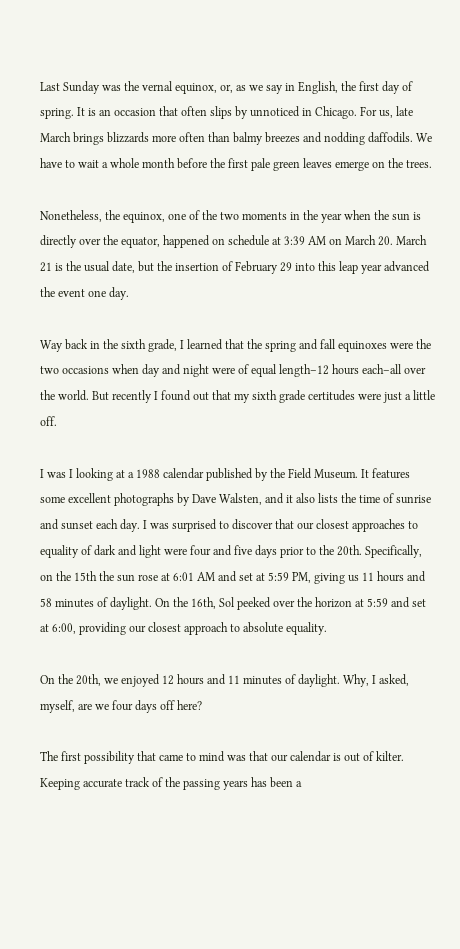Last Sunday was the vernal equinox, or, as we say in English, the first day of spring. It is an occasion that often slips by unnoticed in Chicago. For us, late March brings blizzards more often than balmy breezes and nodding daffodils. We have to wait a whole month before the first pale green leaves emerge on the trees.

Nonetheless, the equinox, one of the two moments in the year when the sun is directly over the equator, happened on schedule at 3:39 AM on March 20. March 21 is the usual date, but the insertion of February 29 into this leap year advanced the event one day.

Way back in the sixth grade, I learned that the spring and fall equinoxes were the two occasions when day and night were of equal length–12 hours each–all over the world. But recently I found out that my sixth grade certitudes were just a little off.

I was I looking at a 1988 calendar published by the Field Museum. It features some excellent photographs by Dave Walsten, and it also lists the time of sunrise and sunset each day. I was surprised to discover that our closest approaches to equality of dark and light were four and five days prior to the 20th. Specifically, on the 15th the sun rose at 6:01 AM and set at 5:59 PM, giving us 11 hours and 58 minutes of daylight. On the 16th, Sol peeked over the horizon at 5:59 and set at 6:00, providing our closest approach to absolute equality.

On the 20th, we enjoyed 12 hours and 11 minutes of daylight. Why, I asked, myself, are we four days off here?

The first possibility that came to mind was that our calendar is out of kilter. Keeping accurate track of the passing years has been a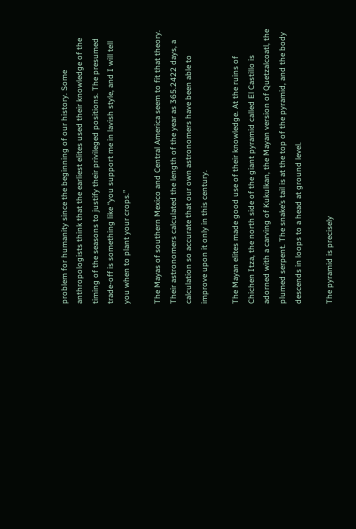problem for humanity since the beginning of our history. Some anthropologists think that the earliest elites used their knowledge of the timing of the seasons to justify their privileged positions. The presumed trade-off is something like “you support me in lavish style, and I will tell you when to plant your crops.”

The Mayas of southern Mexico and Central America seem to fit that theory. Their astronomers calculated the length of the year as 365.2422 days, a calculation so accurate that our own astronomers have been able to improve upon it only in this century.

The Mayan elites made good use of their knowledge. At the ruins of Chichen Itza, the north side of the giant pyramid called El Castillo is adorned with a carving of Kukulkan, the Mayan version of Quetzalcoatl, the plumed serpent. The snake’s tail is at the top of the pyramid, and the body descends in loops to a head at ground level.

The pyramid is precisely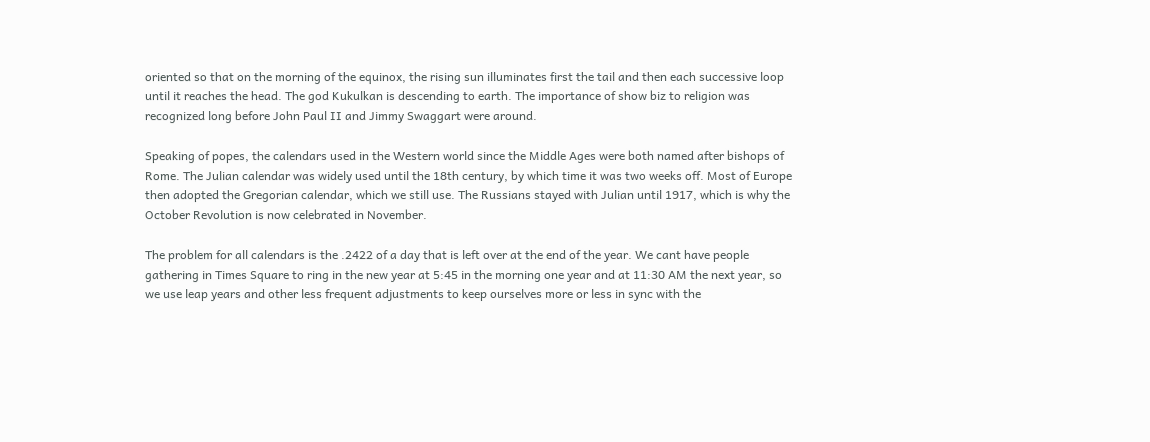oriented so that on the morning of the equinox, the rising sun illuminates first the tail and then each successive loop until it reaches the head. The god Kukulkan is descending to earth. The importance of show biz to religion was recognized long before John Paul II and Jimmy Swaggart were around.

Speaking of popes, the calendars used in the Western world since the Middle Ages were both named after bishops of Rome. The Julian calendar was widely used until the 18th century, by which time it was two weeks off. Most of Europe then adopted the Gregorian calendar, which we still use. The Russians stayed with Julian until 1917, which is why the October Revolution is now celebrated in November.

The problem for all calendars is the .2422 of a day that is left over at the end of the year. We cant have people gathering in Times Square to ring in the new year at 5:45 in the morning one year and at 11:30 AM the next year, so we use leap years and other less frequent adjustments to keep ourselves more or less in sync with the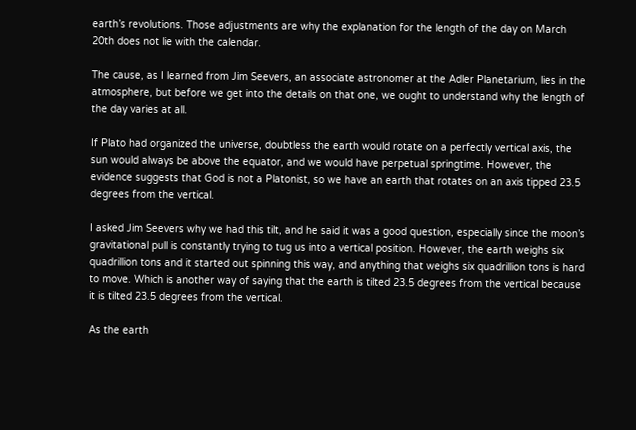earth’s revolutions. Those adjustments are why the explanation for the length of the day on March 20th does not lie with the calendar.

The cause, as I learned from Jim Seevers, an associate astronomer at the Adler Planetarium, lies in the atmosphere, but before we get into the details on that one, we ought to understand why the length of the day varies at all.

If Plato had organized the universe, doubtless the earth would rotate on a perfectly vertical axis, the sun would always be above the equator, and we would have perpetual springtime. However, the evidence suggests that God is not a Platonist, so we have an earth that rotates on an axis tipped 23.5 degrees from the vertical.

I asked Jim Seevers why we had this tilt, and he said it was a good question, especially since the moon’s gravitational pull is constantly trying to tug us into a vertical position. However, the earth weighs six quadrillion tons and it started out spinning this way, and anything that weighs six quadrillion tons is hard to move. Which is another way of saying that the earth is tilted 23.5 degrees from the vertical because it is tilted 23.5 degrees from the vertical.

As the earth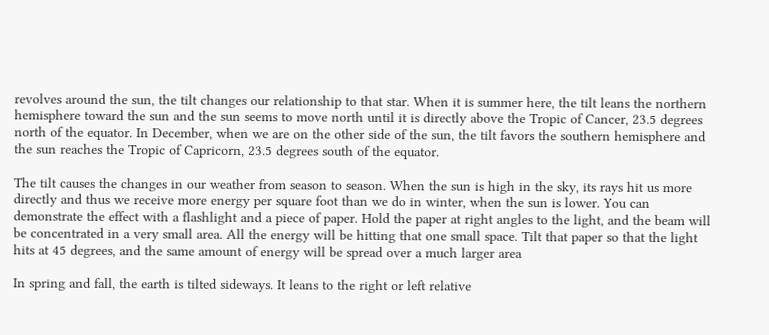revolves around the sun, the tilt changes our relationship to that star. When it is summer here, the tilt leans the northern hemisphere toward the sun and the sun seems to move north until it is directly above the Tropic of Cancer, 23.5 degrees north of the equator. In December, when we are on the other side of the sun, the tilt favors the southern hemisphere and the sun reaches the Tropic of Capricorn, 23.5 degrees south of the equator.

The tilt causes the changes in our weather from season to season. When the sun is high in the sky, its rays hit us more directly and thus we receive more energy per square foot than we do in winter, when the sun is lower. You can demonstrate the effect with a flashlight and a piece of paper. Hold the paper at right angles to the light, and the beam will be concentrated in a very small area. All the energy will be hitting that one small space. Tilt that paper so that the light hits at 45 degrees, and the same amount of energy will be spread over a much larger area

In spring and fall, the earth is tilted sideways. It leans to the right or left relative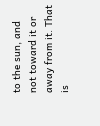to the sun, and not toward it or away from it. That is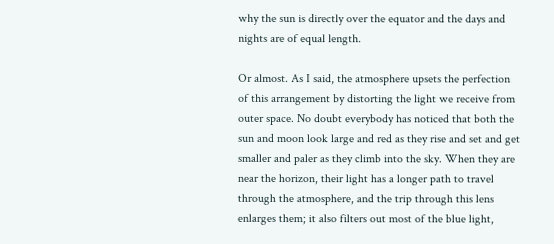why the sun is directly over the equator and the days and nights are of equal length.

Or almost. As I said, the atmosphere upsets the perfection of this arrangement by distorting the light we receive from outer space. No doubt everybody has noticed that both the sun and moon look large and red as they rise and set and get smaller and paler as they climb into the sky. When they are near the horizon, their light has a longer path to travel through the atmosphere, and the trip through this lens enlarges them; it also filters out most of the blue light,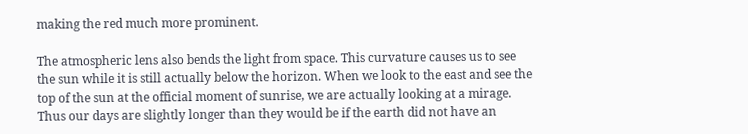making the red much more prominent.

The atmospheric lens also bends the light from space. This curvature causes us to see the sun while it is still actually below the horizon. When we look to the east and see the top of the sun at the official moment of sunrise, we are actually looking at a mirage. Thus our days are slightly longer than they would be if the earth did not have an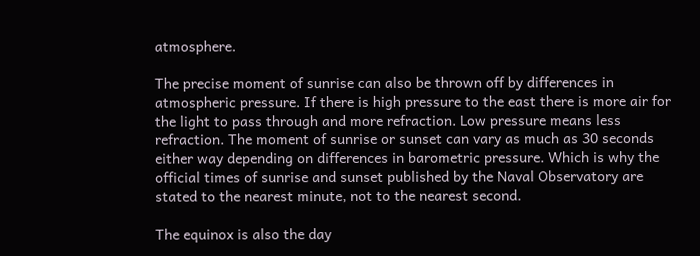atmosphere.

The precise moment of sunrise can also be thrown off by differences in atmospheric pressure. If there is high pressure to the east there is more air for the light to pass through and more refraction. Low pressure means less refraction. The moment of sunrise or sunset can vary as much as 30 seconds either way depending on differences in barometric pressure. Which is why the official times of sunrise and sunset published by the Naval Observatory are stated to the nearest minute, not to the nearest second.

The equinox is also the day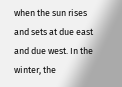when the sun rises and sets at due east and due west. In the winter, the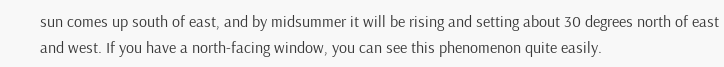sun comes up south of east, and by midsummer it will be rising and setting about 30 degrees north of east and west. If you have a north-facing window, you can see this phenomenon quite easily.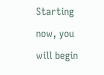Starting now, you will begin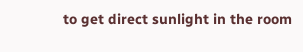to get direct sunlight in the room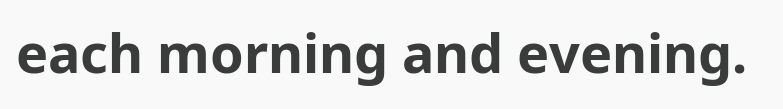each morning and evening.